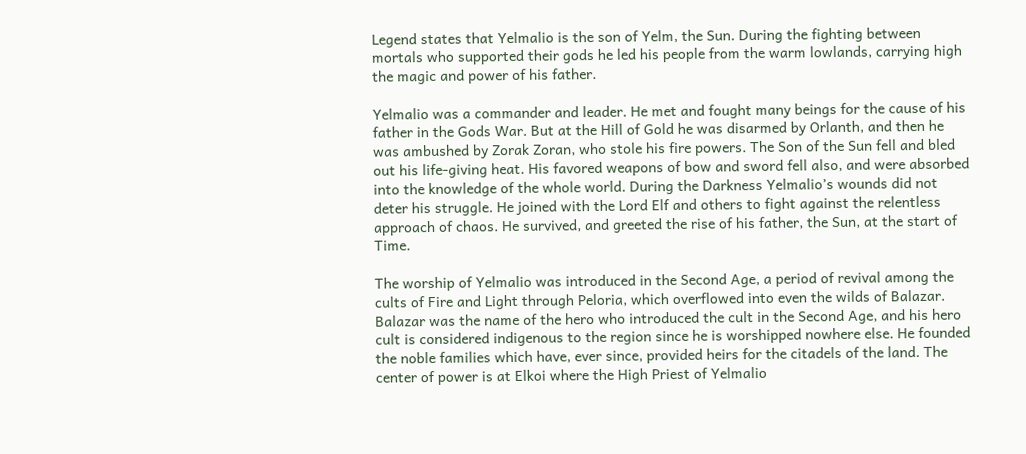Legend states that Yelmalio is the son of Yelm, the Sun. During the fighting between mortals who supported their gods he led his people from the warm lowlands, carrying high the magic and power of his father.

Yelmalio was a commander and leader. He met and fought many beings for the cause of his father in the Gods War. But at the Hill of Gold he was disarmed by Orlanth, and then he was ambushed by Zorak Zoran, who stole his fire powers. The Son of the Sun fell and bled out his life-giving heat. His favored weapons of bow and sword fell also, and were absorbed into the knowledge of the whole world. During the Darkness Yelmalio’s wounds did not deter his struggle. He joined with the Lord Elf and others to fight against the relentless approach of chaos. He survived, and greeted the rise of his father, the Sun, at the start of Time.

The worship of Yelmalio was introduced in the Second Age, a period of revival among the cults of Fire and Light through Peloria, which overflowed into even the wilds of Balazar. Balazar was the name of the hero who introduced the cult in the Second Age, and his hero cult is considered indigenous to the region since he is worshipped nowhere else. He founded the noble families which have, ever since, provided heirs for the citadels of the land. The center of power is at Elkoi where the High Priest of Yelmalio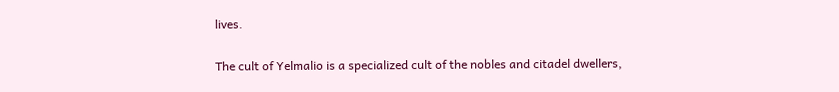lives.

The cult of Yelmalio is a specialized cult of the nobles and citadel dwellers,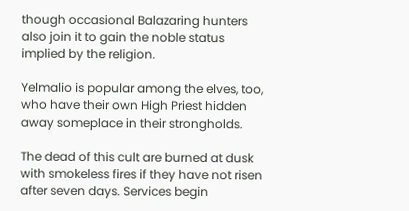though occasional Balazaring hunters also join it to gain the noble status implied by the religion.

Yelmalio is popular among the elves, too, who have their own High Priest hidden away someplace in their strongholds.

The dead of this cult are burned at dusk with smokeless fires if they have not risen after seven days. Services begin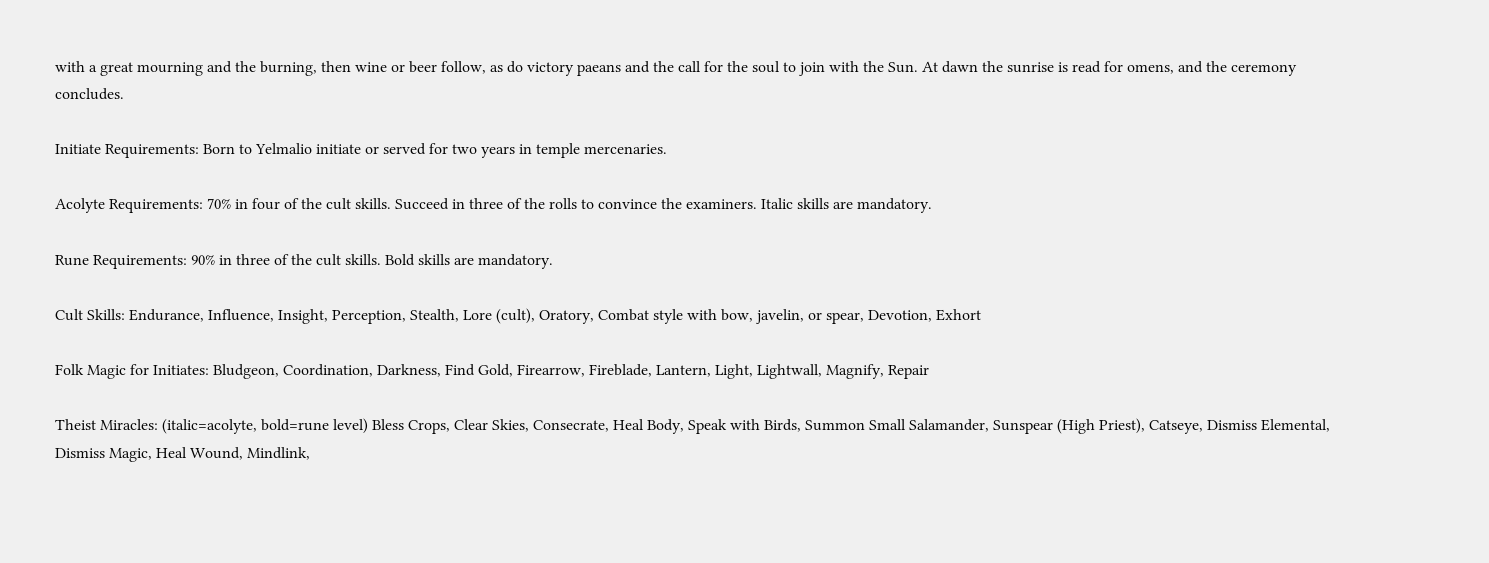with a great mourning and the burning, then wine or beer follow, as do victory paeans and the call for the soul to join with the Sun. At dawn the sunrise is read for omens, and the ceremony concludes.

Initiate Requirements: Born to Yelmalio initiate or served for two years in temple mercenaries.

Acolyte Requirements: 70% in four of the cult skills. Succeed in three of the rolls to convince the examiners. Italic skills are mandatory.

Rune Requirements: 90% in three of the cult skills. Bold skills are mandatory.

Cult Skills: Endurance, Influence, Insight, Perception, Stealth, Lore (cult), Oratory, Combat style with bow, javelin, or spear, Devotion, Exhort

Folk Magic for Initiates: Bludgeon, Coordination, Darkness, Find Gold, Firearrow, Fireblade, Lantern, Light, Lightwall, Magnify, Repair

Theist Miracles: (italic=acolyte, bold=rune level) Bless Crops, Clear Skies, Consecrate, Heal Body, Speak with Birds, Summon Small Salamander, Sunspear (High Priest), Catseye, Dismiss Elemental, Dismiss Magic, Heal Wound, Mindlink,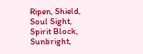Ripen, Shield, Soul Sight, Spirit Block, Sunbright,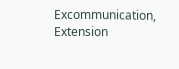Excommunication, Extension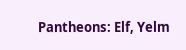Pantheons: Elf, Yelm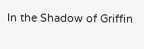In the Shadow of Griffin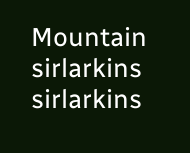Mountain sirlarkins sirlarkins